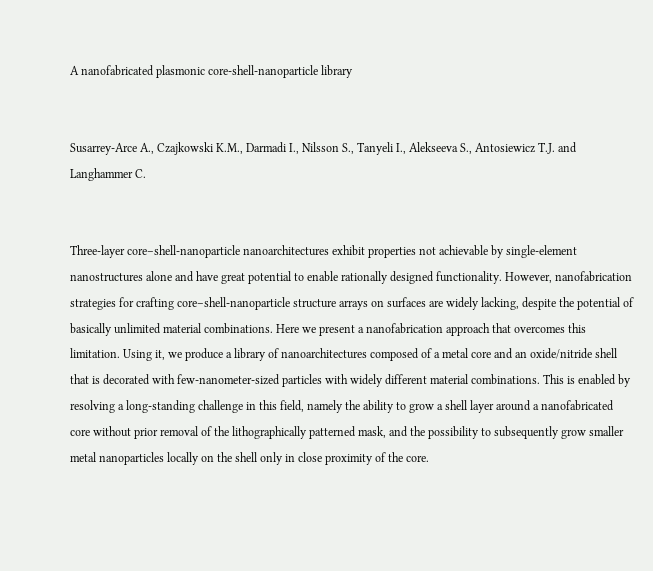A nanofabricated plasmonic core-shell-nanoparticle library


Susarrey-Arce A., Czajkowski K.M., Darmadi I., Nilsson S., Tanyeli I., Alekseeva S., Antosiewicz T.J. and Langhammer C.


Three-layer core–shell-nanoparticle nanoarchitectures exhibit properties not achievable by single-element nanostructures alone and have great potential to enable rationally designed functionality. However, nanofabrication strategies for crafting core–shell-nanoparticle structure arrays on surfaces are widely lacking, despite the potential of basically unlimited material combinations. Here we present a nanofabrication approach that overcomes this limitation. Using it, we produce a library of nanoarchitectures composed of a metal core and an oxide/nitride shell that is decorated with few-nanometer-sized particles with widely different material combinations. This is enabled by resolving a long-standing challenge in this field, namely the ability to grow a shell layer around a nanofabricated core without prior removal of the lithographically patterned mask, and the possibility to subsequently grow smaller metal nanoparticles locally on the shell only in close proximity of the core.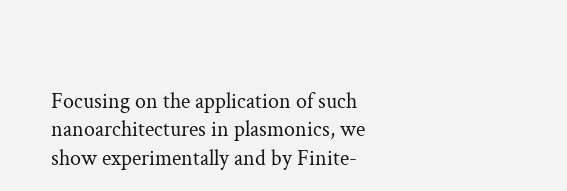Focusing on the application of such nanoarchitectures in plasmonics, we show experimentally and by Finite-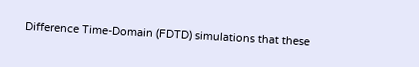Difference Time-Domain (FDTD) simulations that these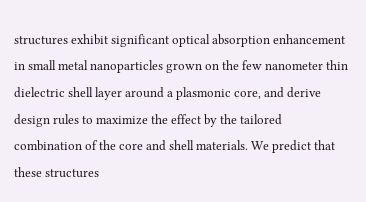structures exhibit significant optical absorption enhancement in small metal nanoparticles grown on the few nanometer thin dielectric shell layer around a plasmonic core, and derive design rules to maximize the effect by the tailored combination of the core and shell materials. We predict that these structures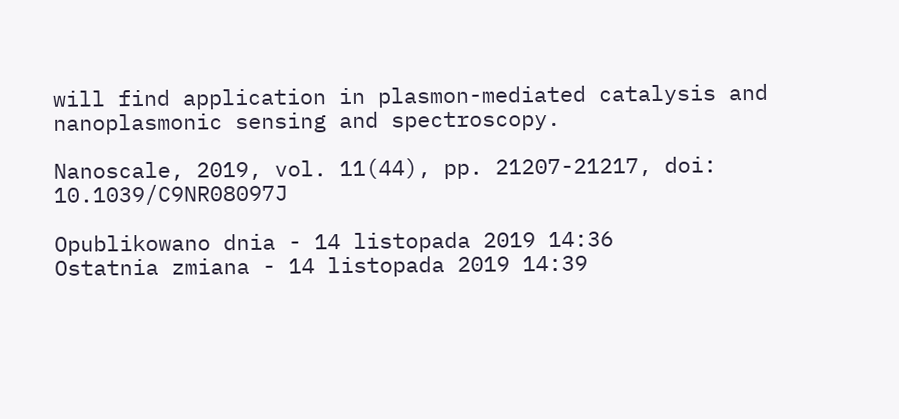will find application in plasmon-mediated catalysis and nanoplasmonic sensing and spectroscopy.

Nanoscale, 2019, vol. 11(44), pp. 21207-21217, doi: 10.1039/C9NR08097J

Opublikowano dnia - 14 listopada 2019 14:36
Ostatnia zmiana - 14 listopada 2019 14:39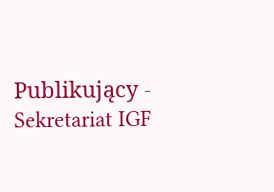Publikujący - Sekretariat IGF